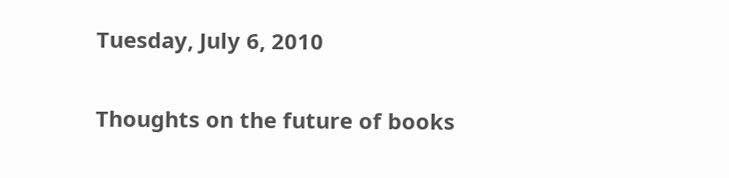Tuesday, July 6, 2010

Thoughts on the future of books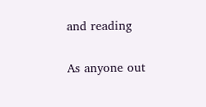and reading

As anyone out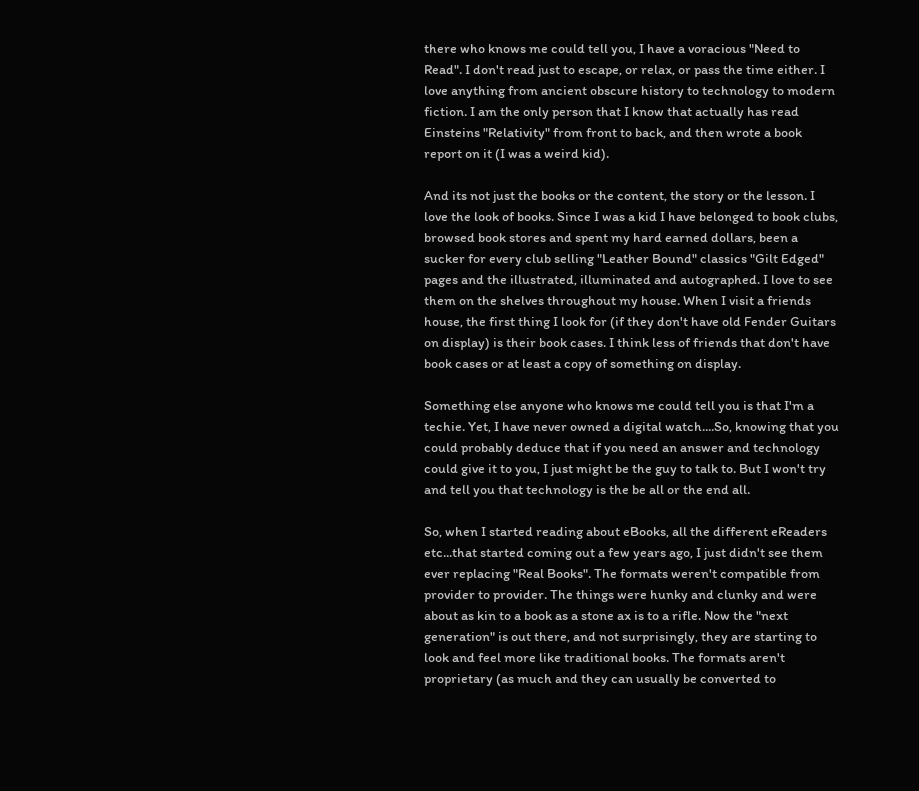there who knows me could tell you, I have a voracious "Need to Read". I don't read just to escape, or relax, or pass the time either. I love anything from ancient obscure history to technology to modern fiction. I am the only person that I know that actually has read Einsteins "Relativity" from front to back, and then wrote a book report on it (I was a weird kid).

And its not just the books or the content, the story or the lesson. I love the look of books. Since I was a kid I have belonged to book clubs, browsed book stores and spent my hard earned dollars, been a sucker for every club selling "Leather Bound" classics "Gilt Edged" pages and the illustrated, illuminated and autographed. I love to see them on the shelves throughout my house. When I visit a friends house, the first thing I look for (if they don't have old Fender Guitars on display) is their book cases. I think less of friends that don't have book cases or at least a copy of something on display.

Something else anyone who knows me could tell you is that I'm a techie. Yet, I have never owned a digital watch....So, knowing that you could probably deduce that if you need an answer and technology could give it to you, I just might be the guy to talk to. But I won't try and tell you that technology is the be all or the end all.

So, when I started reading about eBooks, all the different eReaders etc...that started coming out a few years ago, I just didn't see them ever replacing "Real Books". The formats weren't compatible from provider to provider. The things were hunky and clunky and were about as kin to a book as a stone ax is to a rifle. Now the "next generation" is out there, and not surprisingly, they are starting to look and feel more like traditional books. The formats aren't proprietary (as much and they can usually be converted to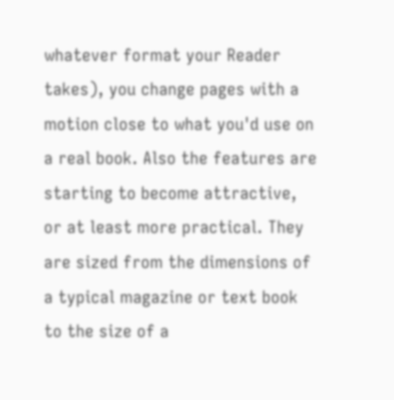whatever format your Reader takes), you change pages with a motion close to what you'd use on a real book. Also the features are starting to become attractive, or at least more practical. They are sized from the dimensions of a typical magazine or text book to the size of a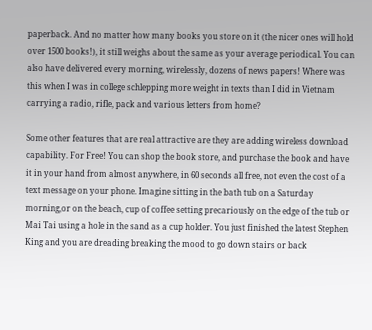paperback. And no matter how many books you store on it (the nicer ones will hold over 1500 books!), it still weighs about the same as your average periodical. You can also have delivered every morning, wirelessly, dozens of news papers! Where was this when I was in college schlepping more weight in texts than I did in Vietnam carrying a radio, rifle, pack and various letters from home?

Some other features that are real attractive are they are adding wireless download capability. For Free! You can shop the book store, and purchase the book and have it in your hand from almost anywhere, in 60 seconds all free, not even the cost of a text message on your phone. Imagine sitting in the bath tub on a Saturday morning,or on the beach, cup of coffee setting precariously on the edge of the tub or Mai Tai using a hole in the sand as a cup holder. You just finished the latest Stephen King and you are dreading breaking the mood to go down stairs or back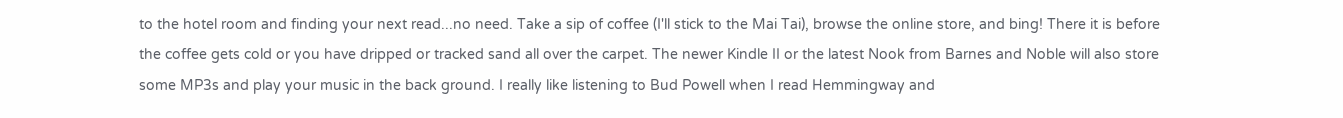to the hotel room and finding your next read...no need. Take a sip of coffee (I'll stick to the Mai Tai), browse the online store, and bing! There it is before the coffee gets cold or you have dripped or tracked sand all over the carpet. The newer Kindle II or the latest Nook from Barnes and Noble will also store some MP3s and play your music in the back ground. I really like listening to Bud Powell when I read Hemmingway and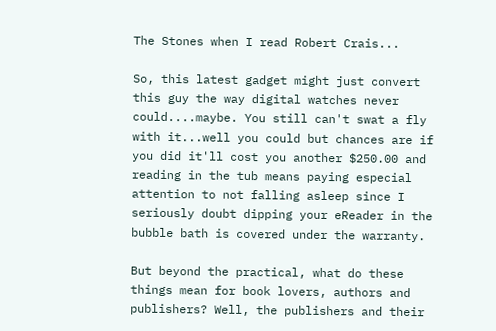The Stones when I read Robert Crais...

So, this latest gadget might just convert this guy the way digital watches never could....maybe. You still can't swat a fly with it...well you could but chances are if you did it'll cost you another $250.00 and reading in the tub means paying especial attention to not falling asleep since I seriously doubt dipping your eReader in the bubble bath is covered under the warranty.

But beyond the practical, what do these things mean for book lovers, authors and publishers? Well, the publishers and their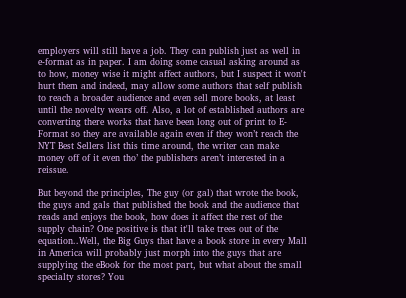employers will still have a job. They can publish just as well in e-format as in paper. I am doing some casual asking around as to how, money wise it might affect authors, but I suspect it won't hurt them and indeed, may allow some authors that self publish to reach a broader audience and even sell more books, at least until the novelty wears off. Also, a lot of established authors are converting there works that have been long out of print to E-Format so they are available again even if they won’t reach the NYT Best Sellers list this time around, the writer can make money off of it even tho’ the publishers aren’t interested in a reissue.

But beyond the principles, The guy (or gal) that wrote the book, the guys and gals that published the book and the audience that reads and enjoys the book, how does it affect the rest of the supply chain? One positive is that it'll take trees out of the equation..Well, the Big Guys that have a book store in every Mall in America will probably just morph into the guys that are supplying the eBook for the most part, but what about the small specialty stores? You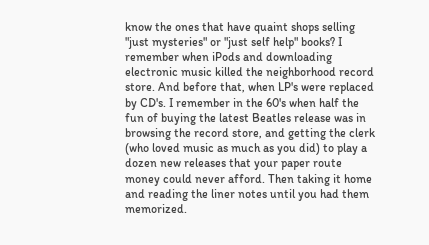know the ones that have quaint shops selling "just mysteries" or "just self help" books? I remember when iPods and downloading electronic music killed the neighborhood record store. And before that, when LP's were replaced by CD's. I remember in the 60's when half the fun of buying the latest Beatles release was in browsing the record store, and getting the clerk (who loved music as much as you did) to play a dozen new releases that your paper route money could never afford. Then taking it home and reading the liner notes until you had them memorized.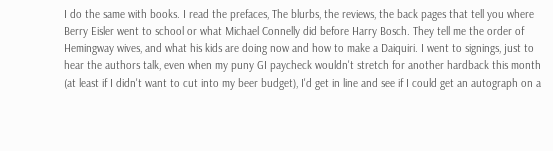I do the same with books. I read the prefaces, The blurbs, the reviews, the back pages that tell you where Berry Eisler went to school or what Michael Connelly did before Harry Bosch. They tell me the order of Hemingway wives, and what his kids are doing now and how to make a Daiquiri. I went to signings, just to hear the authors talk, even when my puny GI paycheck wouldn't stretch for another hardback this month (at least if I didn't want to cut into my beer budget), I'd get in line and see if I could get an autograph on a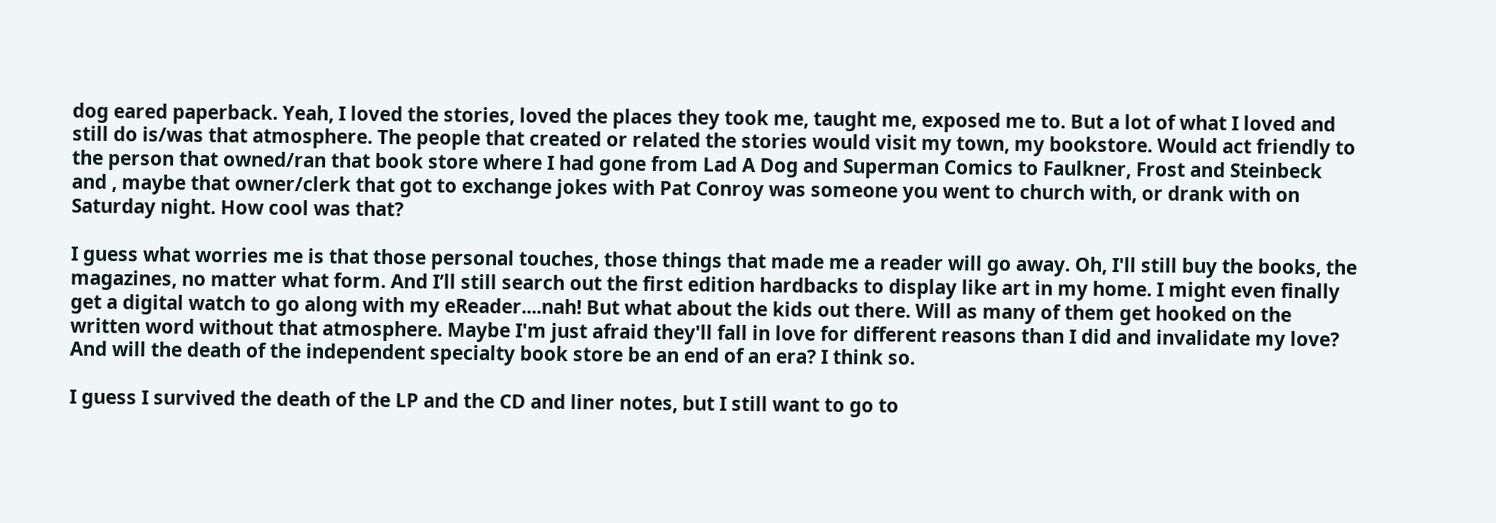dog eared paperback. Yeah, I loved the stories, loved the places they took me, taught me, exposed me to. But a lot of what I loved and still do is/was that atmosphere. The people that created or related the stories would visit my town, my bookstore. Would act friendly to the person that owned/ran that book store where I had gone from Lad A Dog and Superman Comics to Faulkner, Frost and Steinbeck and , maybe that owner/clerk that got to exchange jokes with Pat Conroy was someone you went to church with, or drank with on Saturday night. How cool was that?

I guess what worries me is that those personal touches, those things that made me a reader will go away. Oh, I'll still buy the books, the magazines, no matter what form. And I’ll still search out the first edition hardbacks to display like art in my home. I might even finally get a digital watch to go along with my eReader....nah! But what about the kids out there. Will as many of them get hooked on the written word without that atmosphere. Maybe I'm just afraid they'll fall in love for different reasons than I did and invalidate my love? And will the death of the independent specialty book store be an end of an era? I think so.

I guess I survived the death of the LP and the CD and liner notes, but I still want to go to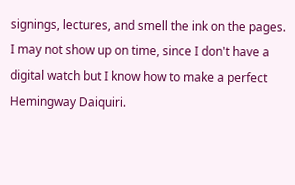signings, lectures, and smell the ink on the pages. I may not show up on time, since I don't have a digital watch but I know how to make a perfect Hemingway Daiquiri.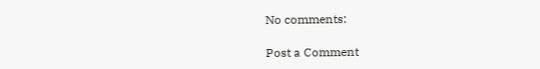No comments:

Post a Comment